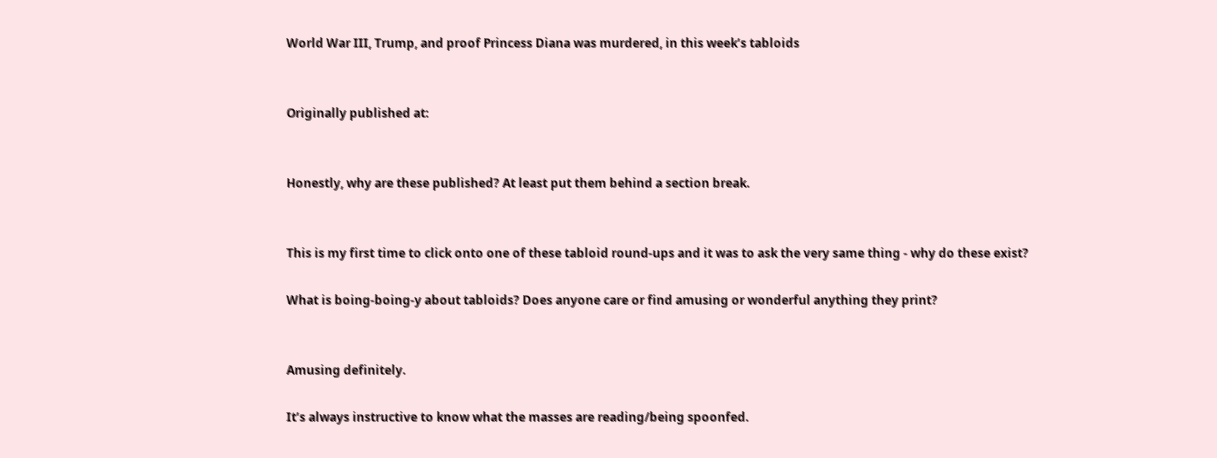World War III, Trump, and proof Princess Diana was murdered, in this week’s tabloids


Originally published at:


Honestly, why are these published? At least put them behind a section break.


This is my first time to click onto one of these tabloid round-ups and it was to ask the very same thing - why do these exist?

What is boing-boing-y about tabloids? Does anyone care or find amusing or wonderful anything they print?


Amusing definitely.

It’s always instructive to know what the masses are reading/being spoonfed.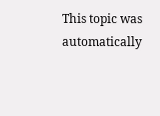This topic was automatically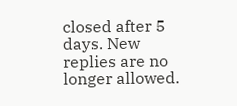closed after 5 days. New replies are no longer allowed.